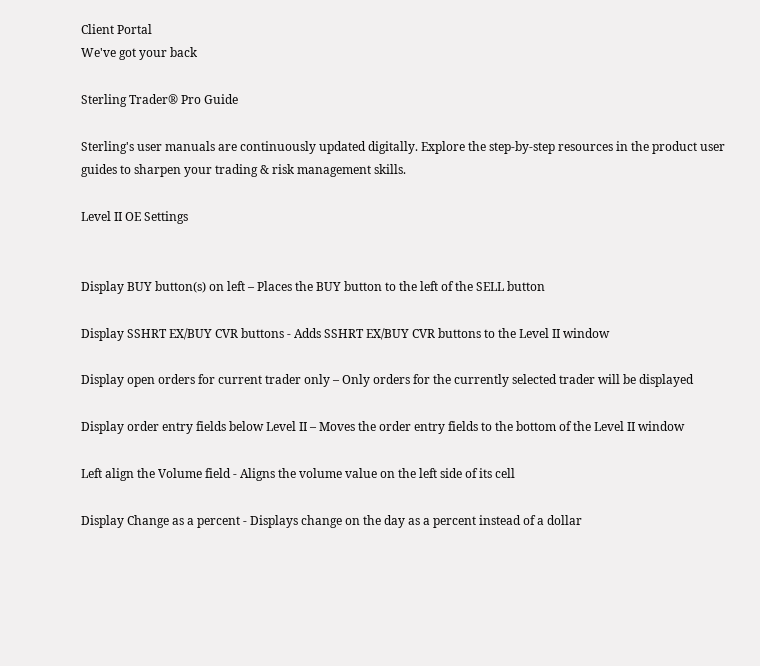Client Portal
We've got your back

Sterling Trader® Pro Guide

Sterling's user manuals are continuously updated digitally. Explore the step-by-step resources in the product user guides to sharpen your trading & risk management skills.

Level II OE Settings


Display BUY button(s) on left – Places the BUY button to the left of the SELL button

Display SSHRT EX/BUY CVR buttons - Adds SSHRT EX/BUY CVR buttons to the Level II window

Display open orders for current trader only – Only orders for the currently selected trader will be displayed

Display order entry fields below Level II – Moves the order entry fields to the bottom of the Level II window

Left align the Volume field - Aligns the volume value on the left side of its cell

Display Change as a percent - Displays change on the day as a percent instead of a dollar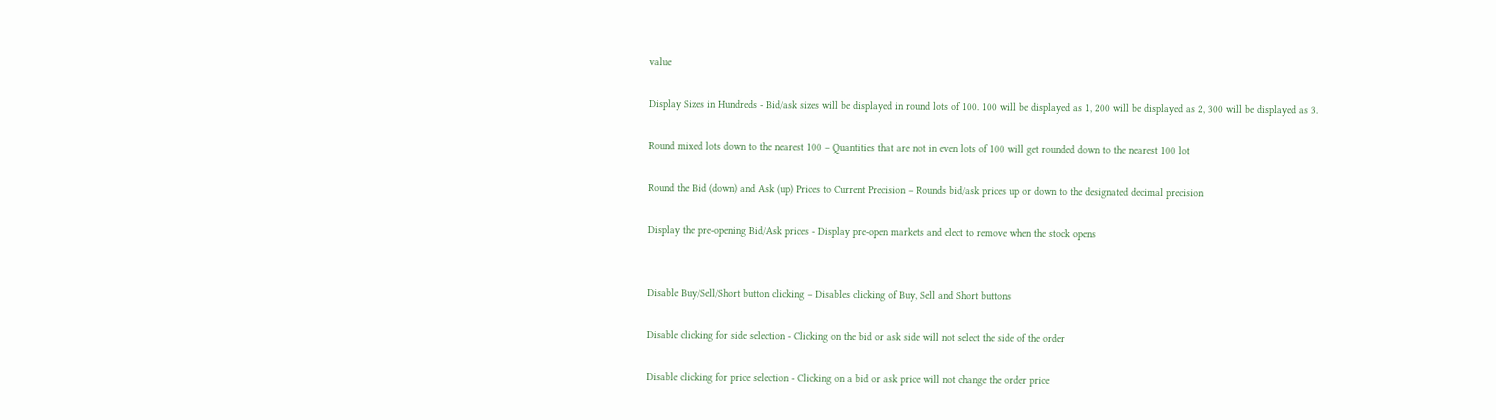value

Display Sizes in Hundreds - Bid/ask sizes will be displayed in round lots of 100. 100 will be displayed as 1, 200 will be displayed as 2, 300 will be displayed as 3.

Round mixed lots down to the nearest 100 – Quantities that are not in even lots of 100 will get rounded down to the nearest 100 lot

Round the Bid (down) and Ask (up) Prices to Current Precision – Rounds bid/ask prices up or down to the designated decimal precision

Display the pre-opening Bid/Ask prices - Display pre-open markets and elect to remove when the stock opens


Disable Buy/Sell/Short button clicking – Disables clicking of Buy, Sell and Short buttons

Disable clicking for side selection - Clicking on the bid or ask side will not select the side of the order

Disable clicking for price selection - Clicking on a bid or ask price will not change the order price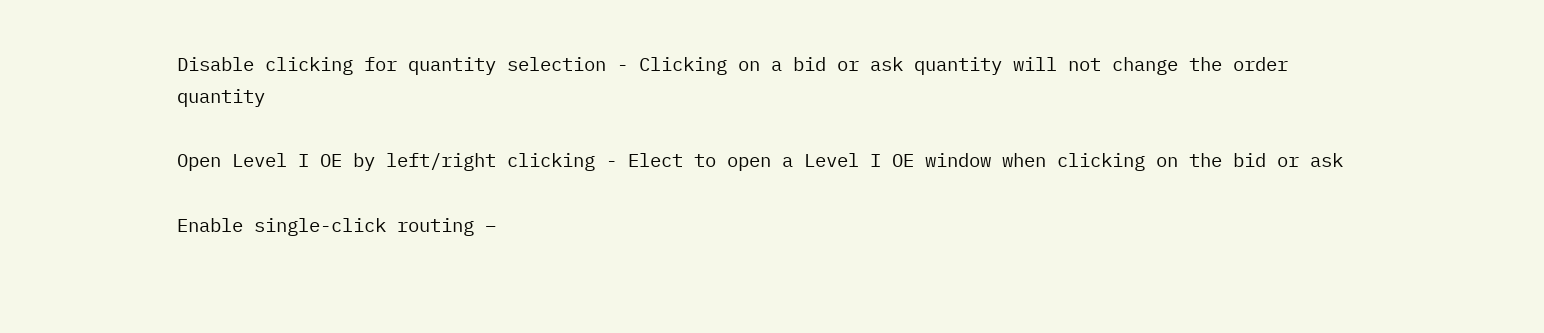Disable clicking for quantity selection - Clicking on a bid or ask quantity will not change the order quantity

Open Level I OE by left/right clicking - Elect to open a Level I OE window when clicking on the bid or ask

Enable single-click routing –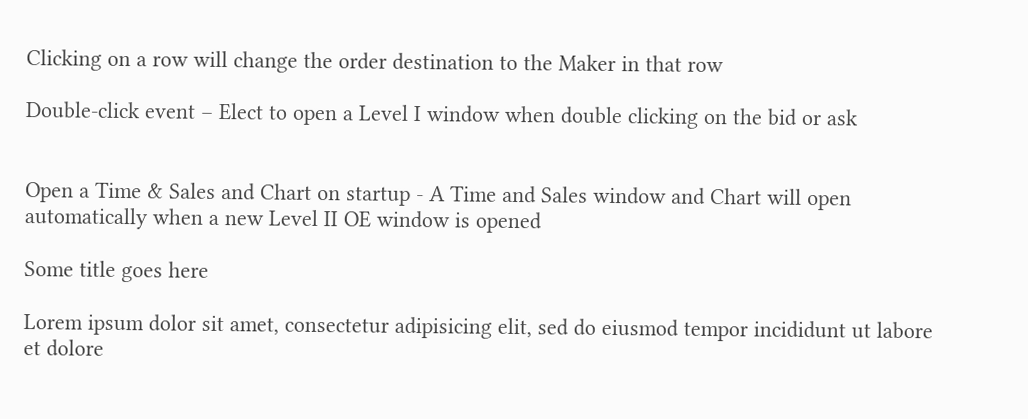Clicking on a row will change the order destination to the Maker in that row

Double-click event – Elect to open a Level I window when double clicking on the bid or ask


Open a Time & Sales and Chart on startup - A Time and Sales window and Chart will open automatically when a new Level II OE window is opened

Some title goes here

Lorem ipsum dolor sit amet, consectetur adipisicing elit, sed do eiusmod tempor incididunt ut labore et dolore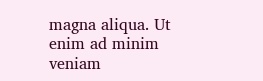magna aliqua. Ut enim ad minim veniam